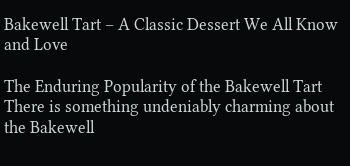Bakewell Tart – A Classic Dessert We All Know and Love

The Enduring Popularity of the Bakewell Tart There is something undeniably charming about the Bakewell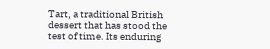Tart, a traditional British dessert that has stood the test of time. Its enduring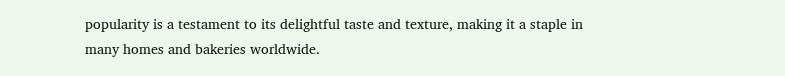popularity is a testament to its delightful taste and texture, making it a staple in many homes and bakeries worldwide.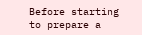Before starting to prepare a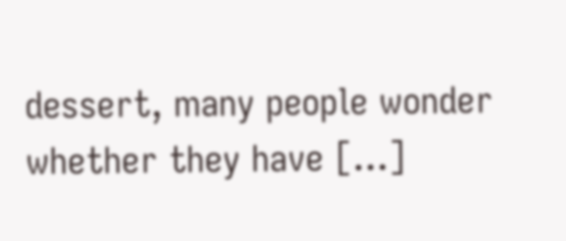dessert, many people wonder whether they have [...]